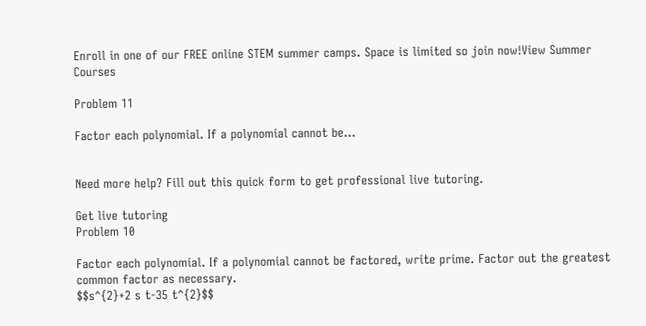Enroll in one of our FREE online STEM summer camps. Space is limited so join now!View Summer Courses

Problem 11

Factor each polynomial. If a polynomial cannot be…


Need more help? Fill out this quick form to get professional live tutoring.

Get live tutoring
Problem 10

Factor each polynomial. If a polynomial cannot be factored, write prime. Factor out the greatest common factor as necessary.
$$s^{2}+2 s t-35 t^{2}$$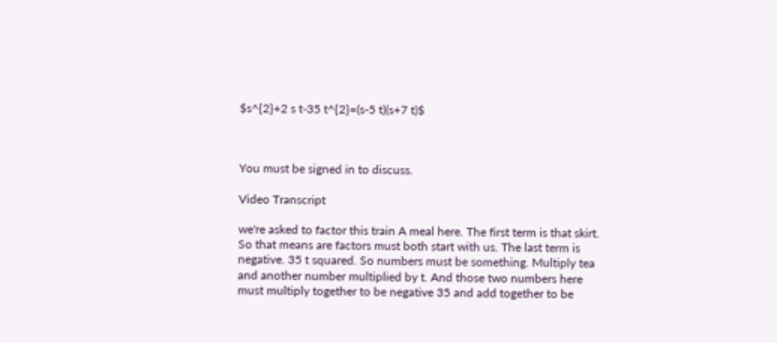$s^{2}+2 s t-35 t^{2}=(s-5 t)(s+7 t)$



You must be signed in to discuss.

Video Transcript

we're asked to factor this train A meal here. The first term is that skirt. So that means are factors must both start with us. The last term is negative. 35 t squared. So numbers must be something. Multiply tea and another number multiplied by t. And those two numbers here must multiply together to be negative 35 and add together to be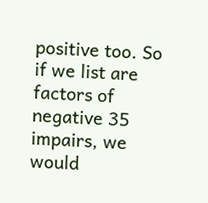positive too. So if we list are factors of negative 35 impairs, we would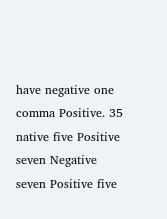have negative one comma Positive. 35 native five Positive seven Negative seven Positive five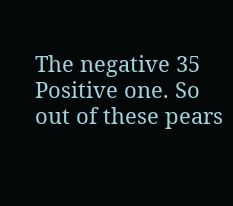The negative 35 Positive one. So out of these pears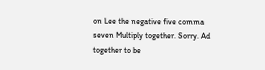on Lee the negative five comma seven Multiply together. Sorry. Ad together to be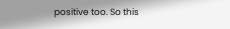positive too. So this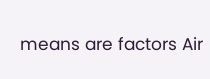means are factors Air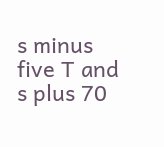s minus five T and s plus 70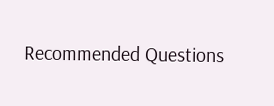Recommended Questions